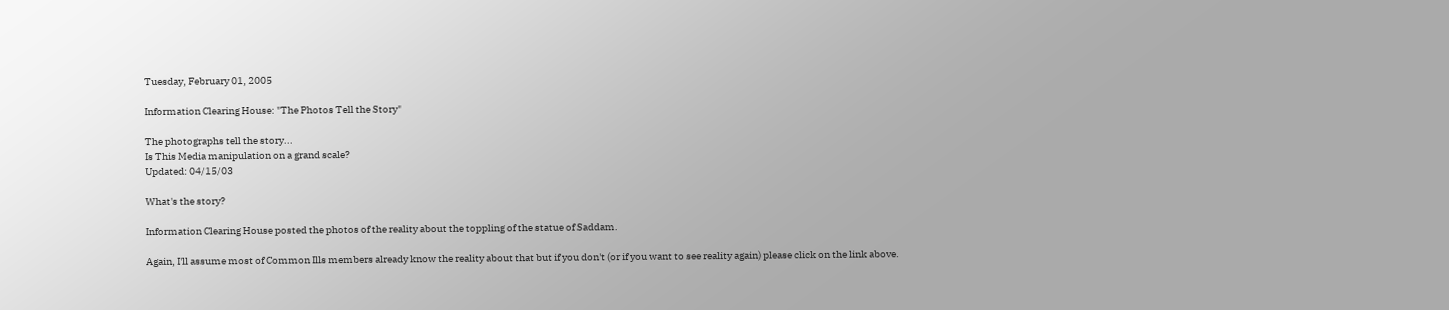Tuesday, February 01, 2005

Information Clearing House: "The Photos Tell the Story"

The photographs tell the story...
Is This Media manipulation on a grand scale?
Updated: 04/15/03

What's the story?

Information Clearing House posted the photos of the reality about the toppling of the statue of Saddam.

Again, I'll assume most of Common Ills members already know the reality about that but if you don't (or if you want to see reality again) please click on the link above.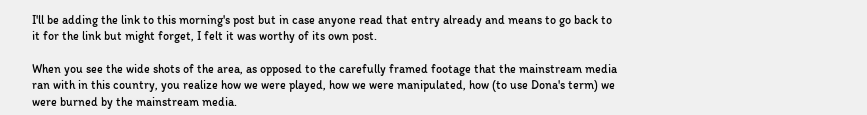I'll be adding the link to this morning's post but in case anyone read that entry already and means to go back to it for the link but might forget, I felt it was worthy of its own post.

When you see the wide shots of the area, as opposed to the carefully framed footage that the mainstream media ran with in this country, you realize how we were played, how we were manipulated, how (to use Dona's term) we were burned by the mainstream media.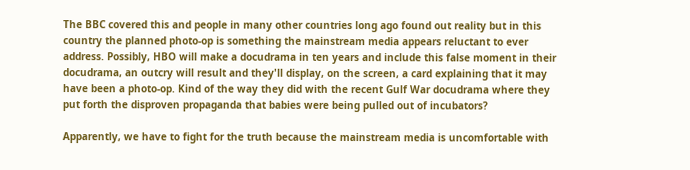The BBC covered this and people in many other countries long ago found out reality but in this country the planned photo-op is something the mainstream media appears reluctant to ever address. Possibly, HBO will make a docudrama in ten years and include this false moment in their docudrama, an outcry will result and they'll display, on the screen, a card explaining that it may have been a photo-op. Kind of the way they did with the recent Gulf War docudrama where they put forth the disproven propaganda that babies were being pulled out of incubators?

Apparently, we have to fight for the truth because the mainstream media is uncomfortable with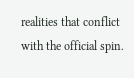realities that conflict with the official spin.